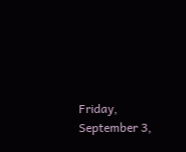Friday, September 3,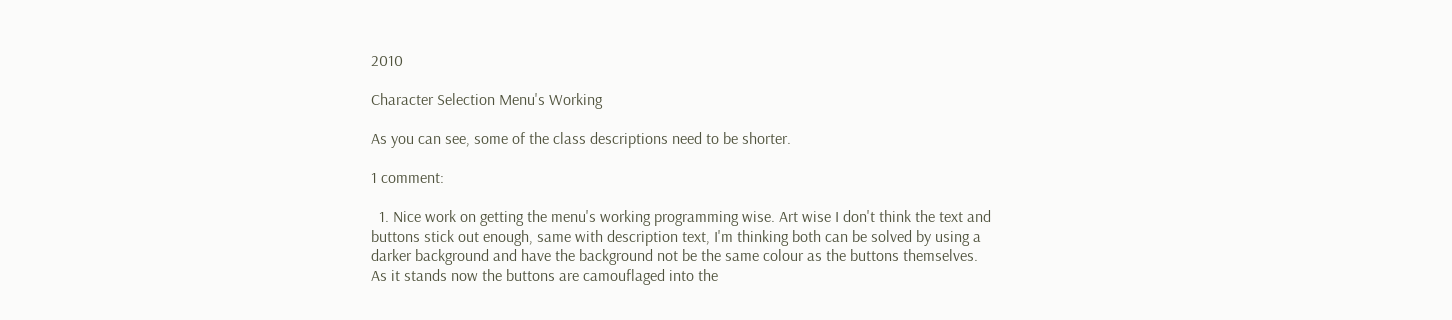2010

Character Selection Menu's Working

As you can see, some of the class descriptions need to be shorter.

1 comment:

  1. Nice work on getting the menu's working programming wise. Art wise I don't think the text and buttons stick out enough, same with description text, I'm thinking both can be solved by using a darker background and have the background not be the same colour as the buttons themselves. As it stands now the buttons are camouflaged into the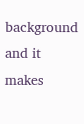background and it makes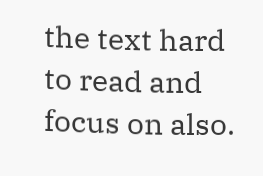the text hard to read and focus on also.